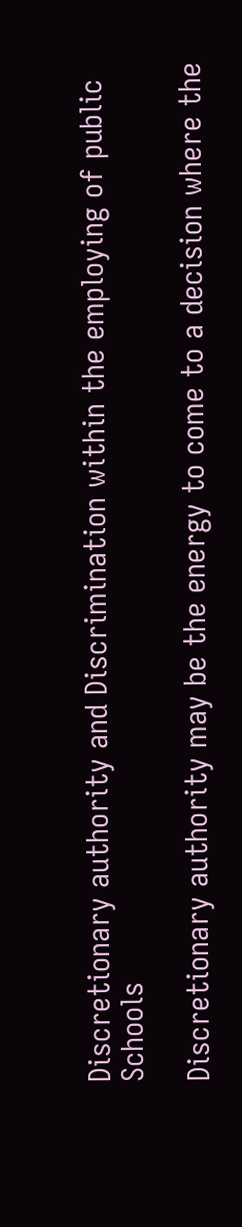Discretionary authority and Discrimination within the employing of public Schools

Discretionary authority may be the energy to come to a decision where the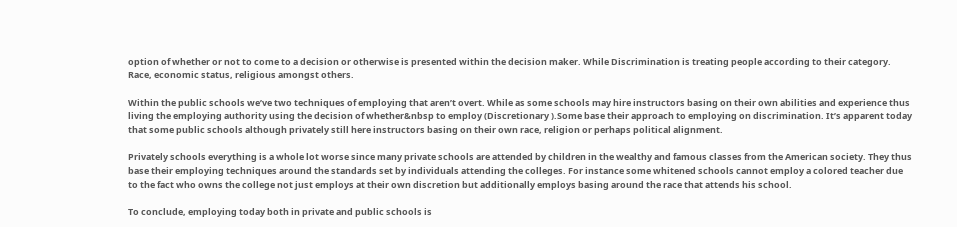option of whether or not to come to a decision or otherwise is presented within the decision maker. While Discrimination is treating people according to their category. Race, economic status, religious amongst others.

Within the public schools we’ve two techniques of employing that aren’t overt. While as some schools may hire instructors basing on their own abilities and experience thus living the employing authority using the decision of whether&nbsp to employ (Discretionary ).Some base their approach to employing on discrimination. It’s apparent today that some public schools although privately still here instructors basing on their own race, religion or perhaps political alignment.

Privately schools everything is a whole lot worse since many private schools are attended by children in the wealthy and famous classes from the American society. They thus base their employing techniques around the standards set by individuals attending the colleges. For instance some whitened schools cannot employ a colored teacher due to the fact who owns the college not just employs at their own discretion but additionally employs basing around the race that attends his school.

To conclude, employing today both in private and public schools is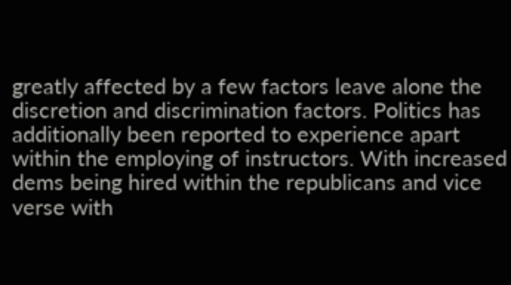greatly affected by a few factors leave alone the discretion and discrimination factors. Politics has additionally been reported to experience apart within the employing of instructors. With increased dems being hired within the republicans and vice verse with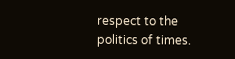respect to the politics of times.